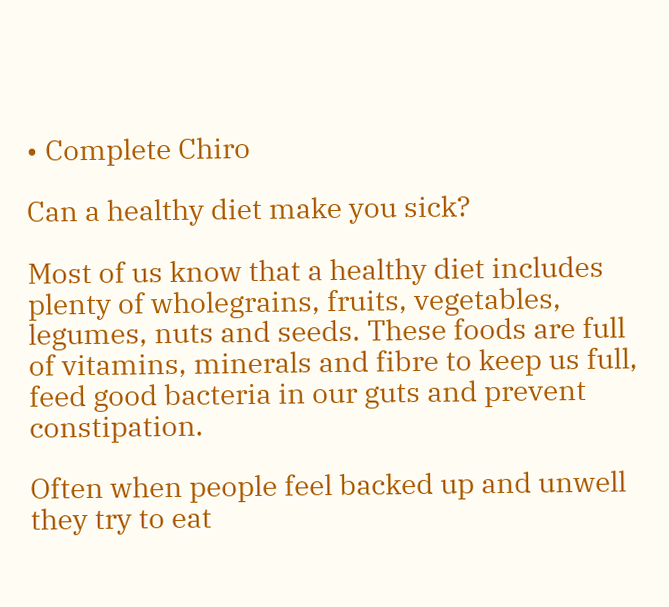• Complete Chiro

Can a healthy diet make you sick?

Most of us know that a healthy diet includes plenty of wholegrains, fruits, vegetables, legumes, nuts and seeds. These foods are full of vitamins, minerals and fibre to keep us full, feed good bacteria in our guts and prevent constipation.

Often when people feel backed up and unwell they try to eat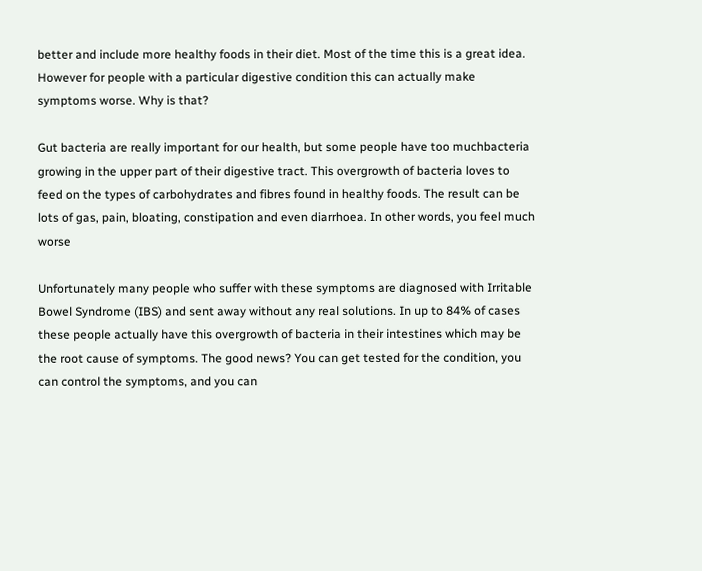better and include more healthy foods in their diet. Most of the time this is a great idea. However for people with a particular digestive condition this can actually make symptoms worse. Why is that?

Gut bacteria are really important for our health, but some people have too muchbacteria growing in the upper part of their digestive tract. This overgrowth of bacteria loves to feed on the types of carbohydrates and fibres found in healthy foods. The result can be lots of gas, pain, bloating, constipation and even diarrhoea. In other words, you feel much worse

Unfortunately many people who suffer with these symptoms are diagnosed with Irritable Bowel Syndrome (IBS) and sent away without any real solutions. In up to 84% of cases these people actually have this overgrowth of bacteria in their intestines which may be the root cause of symptoms. The good news? You can get tested for the condition, you can control the symptoms, and you can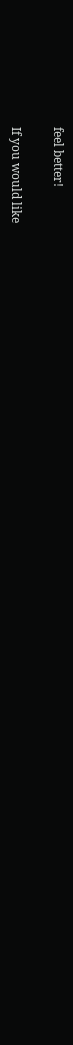feel better!

If you would like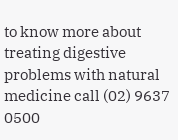to know more about treating digestive problems with natural medicine call (02) 9637 0500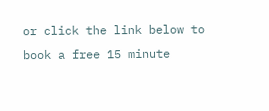or click the link below to book a free 15 minute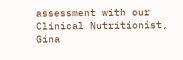assessment with our Clinical Nutritionist, Gina